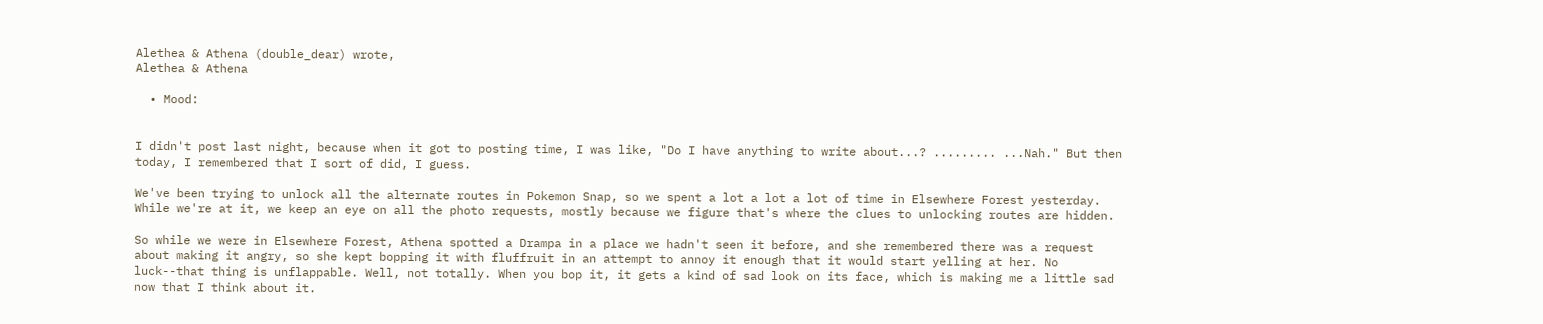Alethea & Athena (double_dear) wrote,
Alethea & Athena

  • Mood:


I didn't post last night, because when it got to posting time, I was like, "Do I have anything to write about...? ......... ...Nah." But then today, I remembered that I sort of did, I guess.

We've been trying to unlock all the alternate routes in Pokemon Snap, so we spent a lot a lot a lot of time in Elsewhere Forest yesterday. While we're at it, we keep an eye on all the photo requests, mostly because we figure that's where the clues to unlocking routes are hidden.

So while we were in Elsewhere Forest, Athena spotted a Drampa in a place we hadn't seen it before, and she remembered there was a request about making it angry, so she kept bopping it with fluffruit in an attempt to annoy it enough that it would start yelling at her. No luck--that thing is unflappable. Well, not totally. When you bop it, it gets a kind of sad look on its face, which is making me a little sad now that I think about it.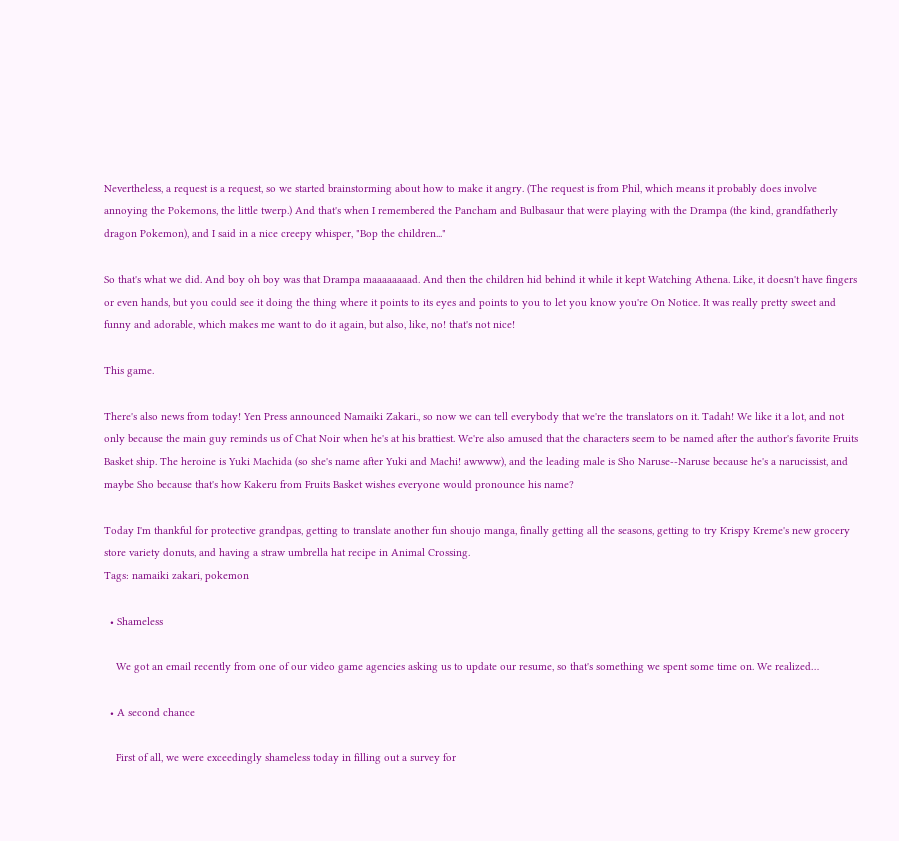Nevertheless, a request is a request, so we started brainstorming about how to make it angry. (The request is from Phil, which means it probably does involve annoying the Pokemons, the little twerp.) And that's when I remembered the Pancham and Bulbasaur that were playing with the Drampa (the kind, grandfatherly dragon Pokemon), and I said in a nice creepy whisper, "Bop the children..."

So that's what we did. And boy oh boy was that Drampa maaaaaaaad. And then the children hid behind it while it kept Watching Athena. Like, it doesn't have fingers or even hands, but you could see it doing the thing where it points to its eyes and points to you to let you know you're On Notice. It was really pretty sweet and funny and adorable, which makes me want to do it again, but also, like, no! that's not nice!

This game.

There's also news from today! Yen Press announced Namaiki Zakari., so now we can tell everybody that we're the translators on it. Tadah! We like it a lot, and not only because the main guy reminds us of Chat Noir when he's at his brattiest. We're also amused that the characters seem to be named after the author's favorite Fruits Basket ship. The heroine is Yuki Machida (so she's name after Yuki and Machi! awwww), and the leading male is Sho Naruse--Naruse because he's a narucissist, and maybe Sho because that's how Kakeru from Fruits Basket wishes everyone would pronounce his name?

Today I'm thankful for protective grandpas, getting to translate another fun shoujo manga, finally getting all the seasons, getting to try Krispy Kreme's new grocery store variety donuts, and having a straw umbrella hat recipe in Animal Crossing.
Tags: namaiki zakari, pokemon

  • Shameless

    We got an email recently from one of our video game agencies asking us to update our resume, so that's something we spent some time on. We realized…

  • A second chance

    First of all, we were exceedingly shameless today in filling out a survey for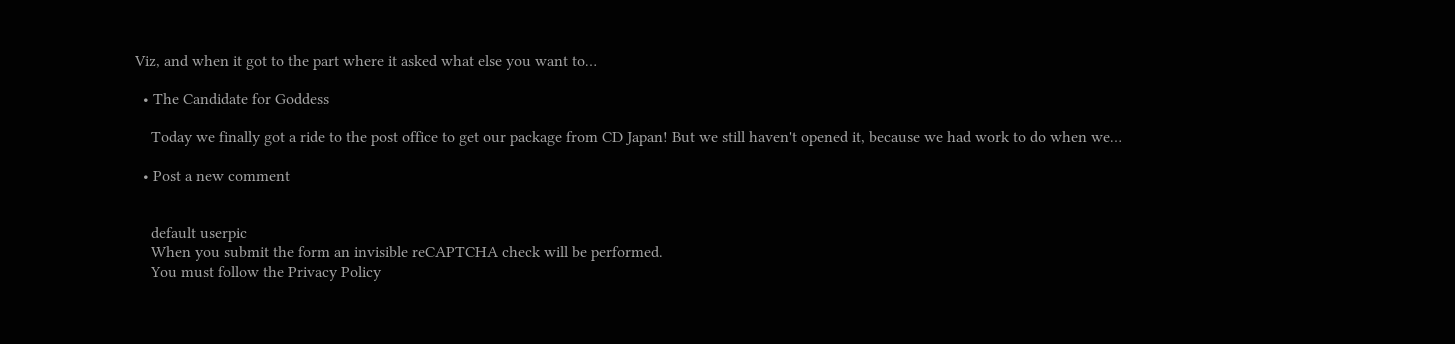Viz, and when it got to the part where it asked what else you want to…

  • The Candidate for Goddess

    Today we finally got a ride to the post office to get our package from CD Japan! But we still haven't opened it, because we had work to do when we…

  • Post a new comment


    default userpic
    When you submit the form an invisible reCAPTCHA check will be performed.
    You must follow the Privacy Policy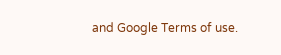and Google Terms of use.